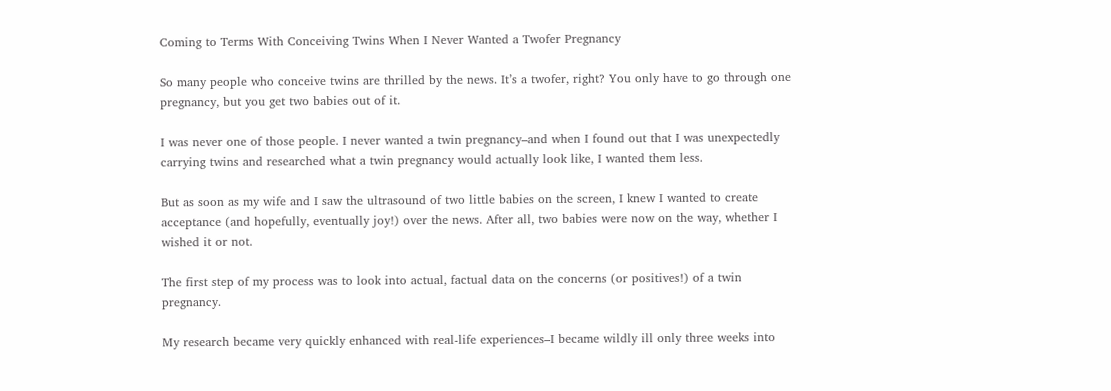Coming to Terms With Conceiving Twins When I Never Wanted a Twofer Pregnancy

So many people who conceive twins are thrilled by the news. It’s a twofer, right? You only have to go through one pregnancy, but you get two babies out of it.

I was never one of those people. I never wanted a twin pregnancy–and when I found out that I was unexpectedly carrying twins and researched what a twin pregnancy would actually look like, I wanted them less.

But as soon as my wife and I saw the ultrasound of two little babies on the screen, I knew I wanted to create acceptance (and hopefully, eventually joy!) over the news. After all, two babies were now on the way, whether I wished it or not.

The first step of my process was to look into actual, factual data on the concerns (or positives!) of a twin pregnancy.

My research became very quickly enhanced with real-life experiences–I became wildly ill only three weeks into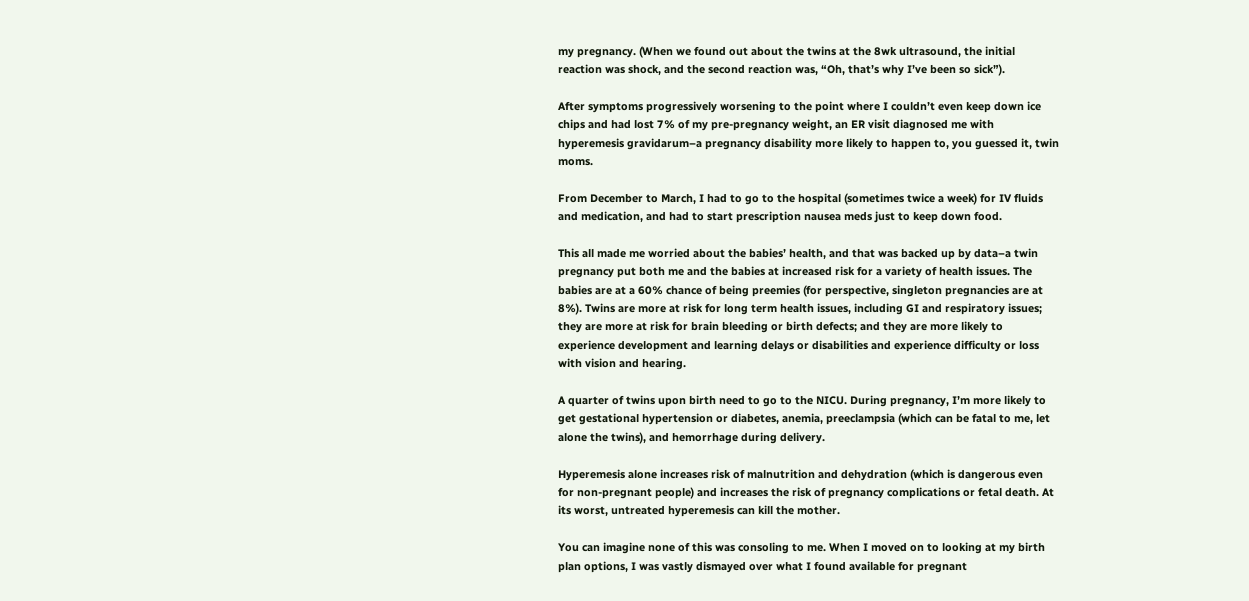my pregnancy. (When we found out about the twins at the 8wk ultrasound, the initial reaction was shock, and the second reaction was, “Oh, that’s why I’ve been so sick”).

After symptoms progressively worsening to the point where I couldn’t even keep down ice chips and had lost 7% of my pre-pregnancy weight, an ER visit diagnosed me with hyperemesis gravidarum–a pregnancy disability more likely to happen to, you guessed it, twin moms.

From December to March, I had to go to the hospital (sometimes twice a week) for IV fluids and medication, and had to start prescription nausea meds just to keep down food.

This all made me worried about the babies’ health, and that was backed up by data–a twin pregnancy put both me and the babies at increased risk for a variety of health issues. The babies are at a 60% chance of being preemies (for perspective, singleton pregnancies are at 8%). Twins are more at risk for long term health issues, including GI and respiratory issues; they are more at risk for brain bleeding or birth defects; and they are more likely to experience development and learning delays or disabilities and experience difficulty or loss with vision and hearing.

A quarter of twins upon birth need to go to the NICU. During pregnancy, I’m more likely to get gestational hypertension or diabetes, anemia, preeclampsia (which can be fatal to me, let alone the twins), and hemorrhage during delivery.

Hyperemesis alone increases risk of malnutrition and dehydration (which is dangerous even for non-pregnant people) and increases the risk of pregnancy complications or fetal death. At its worst, untreated hyperemesis can kill the mother.

You can imagine none of this was consoling to me. When I moved on to looking at my birth plan options, I was vastly dismayed over what I found available for pregnant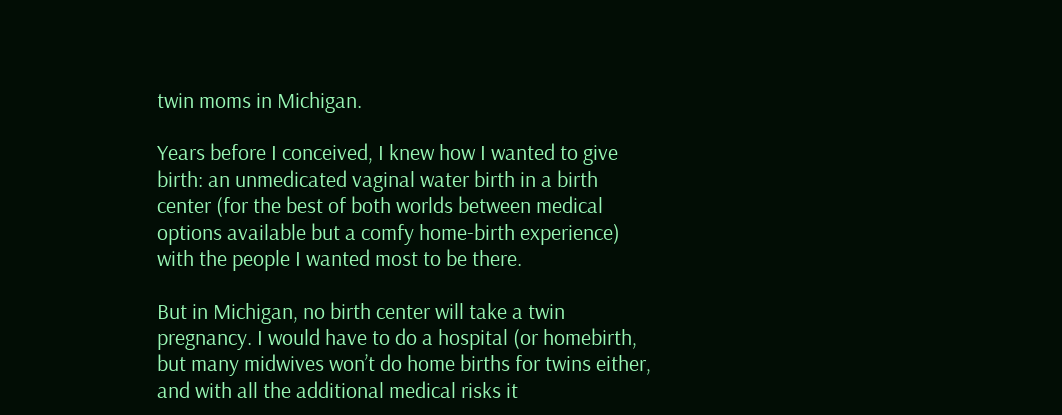twin moms in Michigan.

Years before I conceived, I knew how I wanted to give birth: an unmedicated vaginal water birth in a birth center (for the best of both worlds between medical options available but a comfy home-birth experience) with the people I wanted most to be there.

But in Michigan, no birth center will take a twin pregnancy. I would have to do a hospital (or homebirth, but many midwives won’t do home births for twins either, and with all the additional medical risks it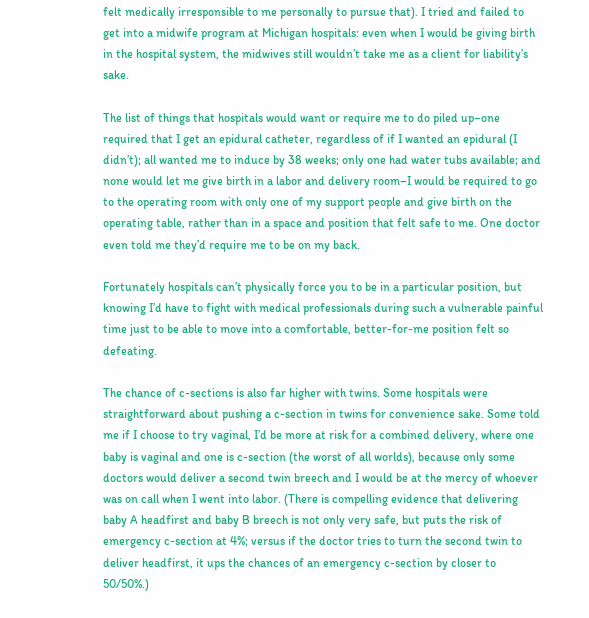felt medically irresponsible to me personally to pursue that). I tried and failed to get into a midwife program at Michigan hospitals: even when I would be giving birth in the hospital system, the midwives still wouldn’t take me as a client for liability’s sake.

The list of things that hospitals would want or require me to do piled up–one required that I get an epidural catheter, regardless of if I wanted an epidural (I didn’t); all wanted me to induce by 38 weeks; only one had water tubs available; and none would let me give birth in a labor and delivery room–I would be required to go to the operating room with only one of my support people and give birth on the operating table, rather than in a space and position that felt safe to me. One doctor even told me they’d require me to be on my back.

Fortunately hospitals can’t physically force you to be in a particular position, but knowing I’d have to fight with medical professionals during such a vulnerable painful time just to be able to move into a comfortable, better-for-me position felt so defeating.

The chance of c-sections is also far higher with twins. Some hospitals were straightforward about pushing a c-section in twins for convenience sake. Some told me if I choose to try vaginal, I’d be more at risk for a combined delivery, where one baby is vaginal and one is c-section (the worst of all worlds), because only some doctors would deliver a second twin breech and I would be at the mercy of whoever was on call when I went into labor. (There is compelling evidence that delivering baby A headfirst and baby B breech is not only very safe, but puts the risk of emergency c-section at 4%; versus if the doctor tries to turn the second twin to deliver headfirst, it ups the chances of an emergency c-section by closer to 50/50%.)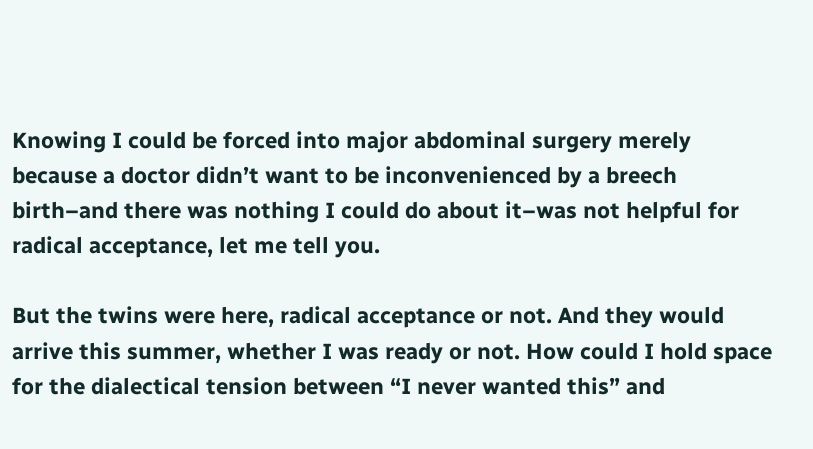Knowing I could be forced into major abdominal surgery merely because a doctor didn’t want to be inconvenienced by a breech birth–and there was nothing I could do about it–was not helpful for radical acceptance, let me tell you.

But the twins were here, radical acceptance or not. And they would arrive this summer, whether I was ready or not. How could I hold space for the dialectical tension between “I never wanted this” and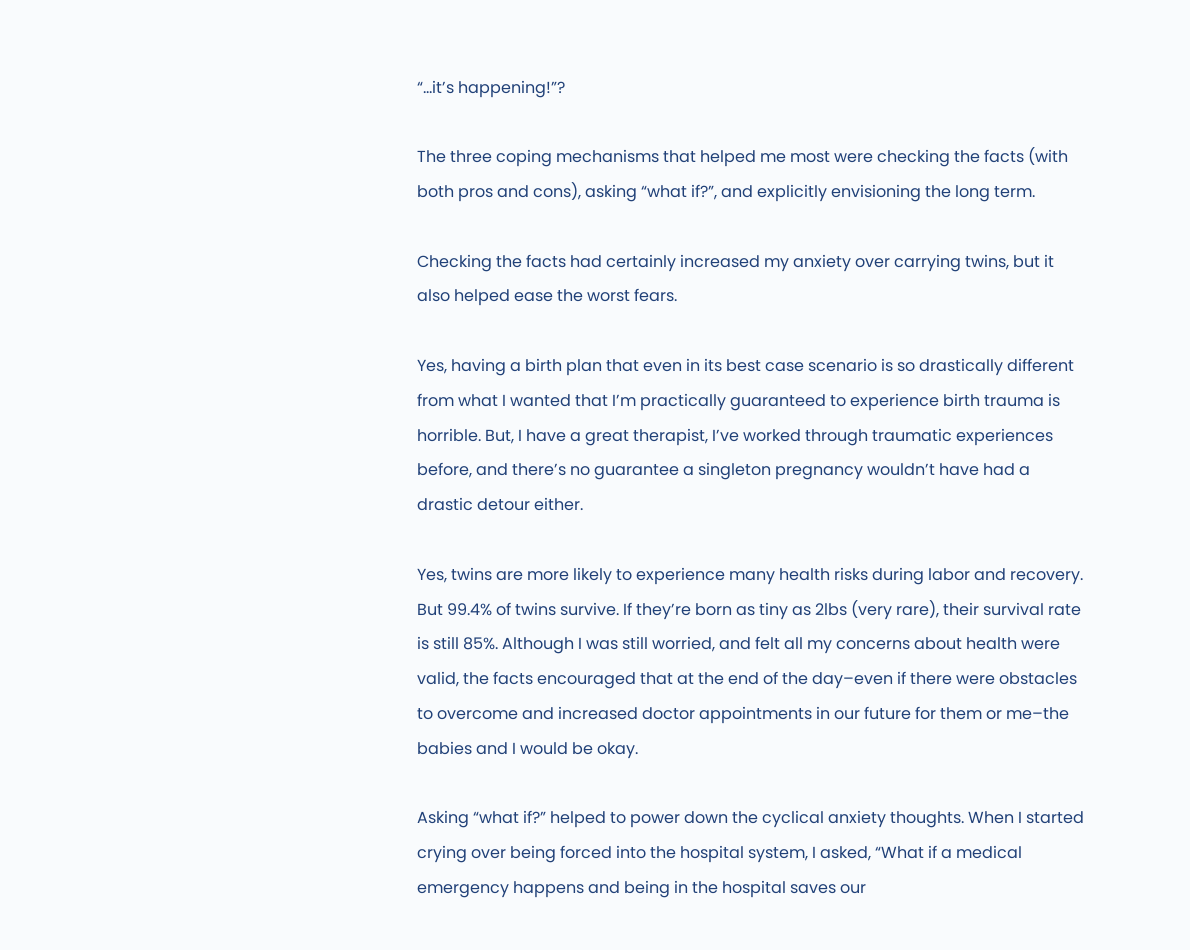“…it’s happening!”?

The three coping mechanisms that helped me most were checking the facts (with both pros and cons), asking “what if?”, and explicitly envisioning the long term.

Checking the facts had certainly increased my anxiety over carrying twins, but it also helped ease the worst fears.

Yes, having a birth plan that even in its best case scenario is so drastically different from what I wanted that I’m practically guaranteed to experience birth trauma is horrible. But, I have a great therapist, I’ve worked through traumatic experiences before, and there’s no guarantee a singleton pregnancy wouldn’t have had a drastic detour either.

Yes, twins are more likely to experience many health risks during labor and recovery. But 99.4% of twins survive. If they’re born as tiny as 2lbs (very rare), their survival rate is still 85%. Although I was still worried, and felt all my concerns about health were valid, the facts encouraged that at the end of the day–even if there were obstacles to overcome and increased doctor appointments in our future for them or me–the babies and I would be okay.

Asking “what if?” helped to power down the cyclical anxiety thoughts. When I started crying over being forced into the hospital system, I asked, “What if a medical emergency happens and being in the hospital saves our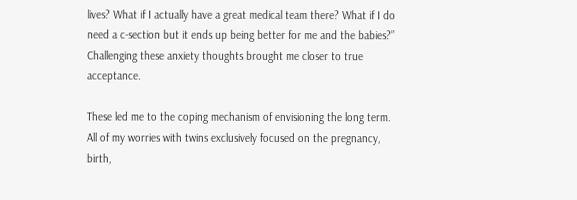lives? What if I actually have a great medical team there? What if I do need a c-section but it ends up being better for me and the babies?” Challenging these anxiety thoughts brought me closer to true acceptance.

These led me to the coping mechanism of envisioning the long term. All of my worries with twins exclusively focused on the pregnancy, birth,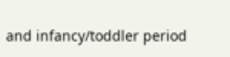and infancy/toddler period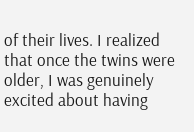of their lives. I realized that once the twins were older, I was genuinely excited about having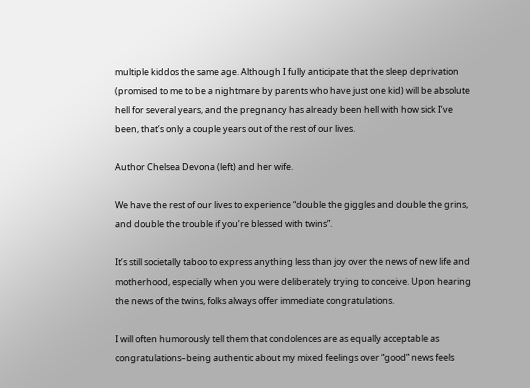multiple kiddos the same age. Although I fully anticipate that the sleep deprivation (promised to me to be a nightmare by parents who have just one kid) will be absolute hell for several years, and the pregnancy has already been hell with how sick I’ve been, that’s only a couple years out of the rest of our lives.

Author Chelsea Devona (left) and her wife.

We have the rest of our lives to experience “double the giggles and double the grins, and double the trouble if you’re blessed with twins”.

It’s still societally taboo to express anything less than joy over the news of new life and motherhood, especially when you were deliberately trying to conceive. Upon hearing the news of the twins, folks always offer immediate congratulations.

I will often humorously tell them that condolences are as equally acceptable as congratulations–being authentic about my mixed feelings over “good” news feels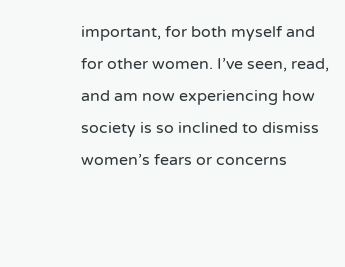important, for both myself and for other women. I’ve seen, read, and am now experiencing how society is so inclined to dismiss women’s fears or concerns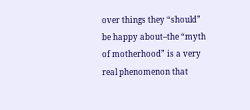over things they “should” be happy about–the “myth of motherhood” is a very real phenomenon that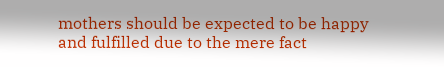mothers should be expected to be happy and fulfilled due to the mere fact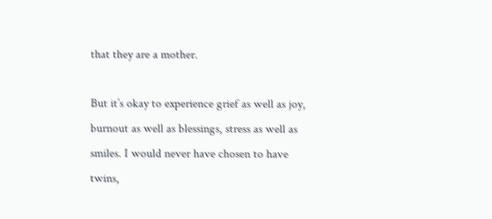that they are a mother.

But it’s okay to experience grief as well as joy, burnout as well as blessings, stress as well as smiles. I would never have chosen to have twins,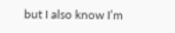but I also know I’m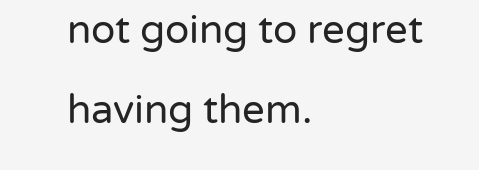not going to regret having them.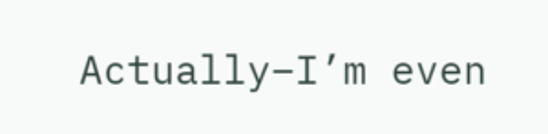Actually–I’m even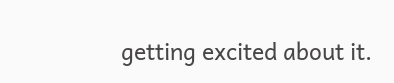getting excited about it.